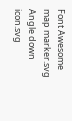Font Awesome map marker.svg Angle down icon.svg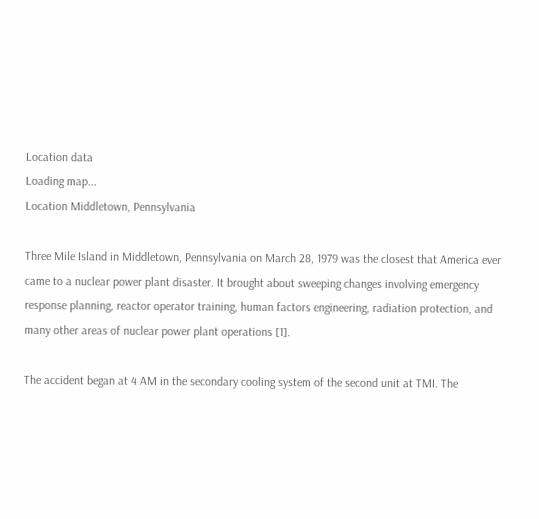Location data
Loading map...
Location Middletown, Pennsylvania

Three Mile Island in Middletown, Pennsylvania on March 28, 1979 was the closest that America ever came to a nuclear power plant disaster. It brought about sweeping changes involving emergency response planning, reactor operator training, human factors engineering, radiation protection, and many other areas of nuclear power plant operations [1].

The accident began at 4 AM in the secondary cooling system of the second unit at TMI. The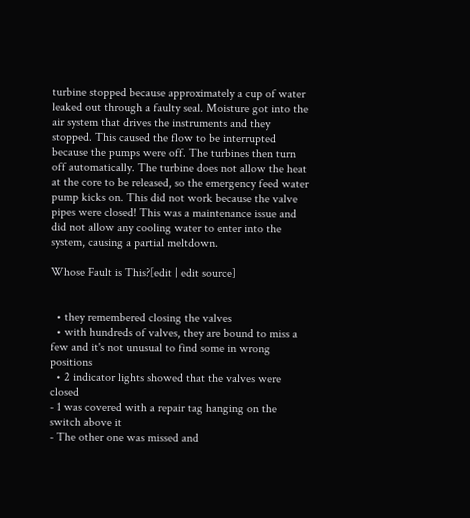turbine stopped because approximately a cup of water leaked out through a faulty seal. Moisture got into the air system that drives the instruments and they stopped. This caused the flow to be interrupted because the pumps were off. The turbines then turn off automatically. The turbine does not allow the heat at the core to be released, so the emergency feed water pump kicks on. This did not work because the valve pipes were closed! This was a maintenance issue and did not allow any cooling water to enter into the system, causing a partial meltdown.

Whose Fault is This?[edit | edit source]


  • they remembered closing the valves
  • with hundreds of valves, they are bound to miss a few and it's not unusual to find some in wrong positions
  • 2 indicator lights showed that the valves were closed
- 1 was covered with a repair tag hanging on the switch above it
- The other one was missed and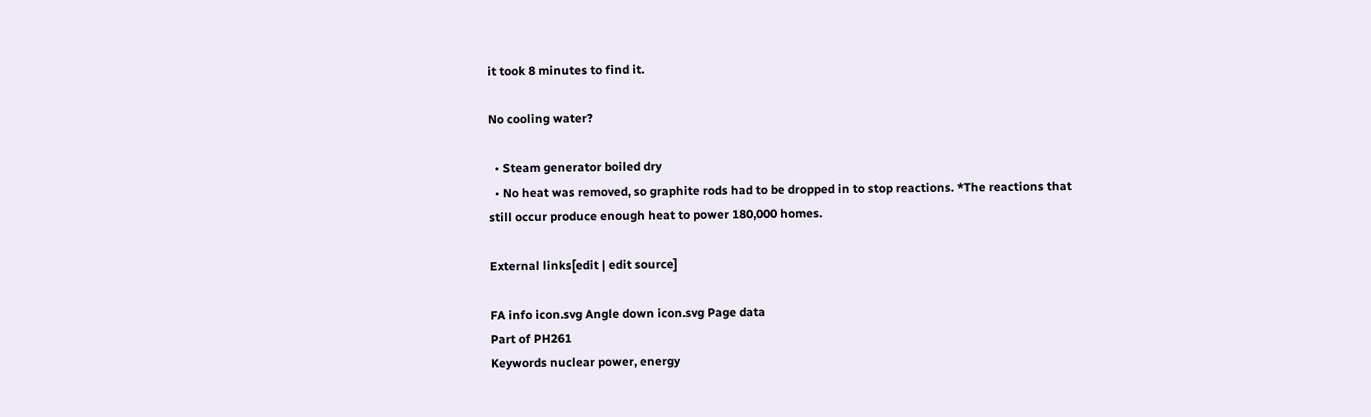it took 8 minutes to find it.

No cooling water?

  • Steam generator boiled dry
  • No heat was removed, so graphite rods had to be dropped in to stop reactions. *The reactions that still occur produce enough heat to power 180,000 homes.

External links[edit | edit source]

FA info icon.svg Angle down icon.svg Page data
Part of PH261
Keywords nuclear power, energy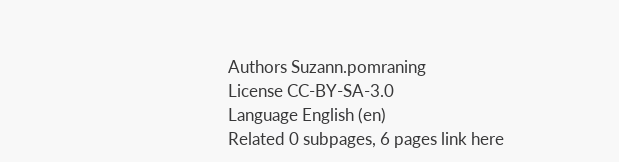Authors Suzann.pomraning
License CC-BY-SA-3.0
Language English (en)
Related 0 subpages, 6 pages link here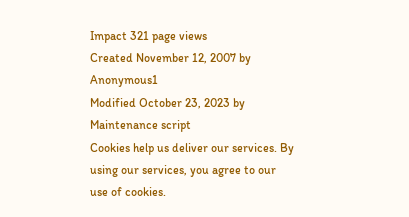Impact 321 page views
Created November 12, 2007 by Anonymous1
Modified October 23, 2023 by Maintenance script
Cookies help us deliver our services. By using our services, you agree to our use of cookies.